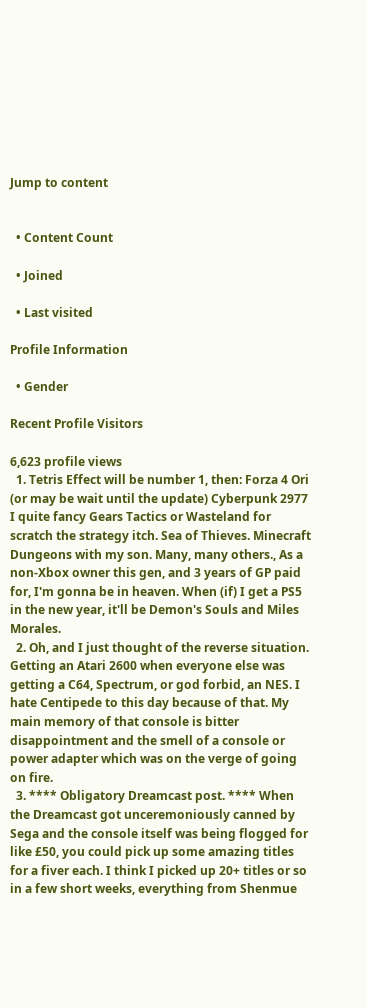Jump to content


  • Content Count

  • Joined

  • Last visited

Profile Information

  • Gender

Recent Profile Visitors

6,623 profile views
  1. Tetris Effect will be number 1, then: Forza 4 Ori (or may be wait until the update) Cyberpunk 2977 I quite fancy Gears Tactics or Wasteland for scratch the strategy itch. Sea of Thieves. Minecraft Dungeons with my son. Many, many others., As a non-Xbox owner this gen, and 3 years of GP paid for, I'm gonna be in heaven. When (if) I get a PS5 in the new year, it'll be Demon's Souls and Miles Morales.
  2. Oh, and I just thought of the reverse situation. Getting an Atari 2600 when everyone else was getting a C64, Spectrum, or god forbid, an NES. I hate Centipede to this day because of that. My main memory of that console is bitter disappointment and the smell of a console or power adapter which was on the verge of going on fire.
  3. **** Obligatory Dreamcast post. **** When the Dreamcast got unceremoniously canned by Sega and the console itself was being flogged for like £50, you could pick up some amazing titles for a fiver each. I think I picked up 20+ titles or so in a few short weeks, everything from Shenmue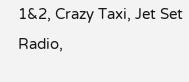1&2, Crazy Taxi, Jet Set Radio,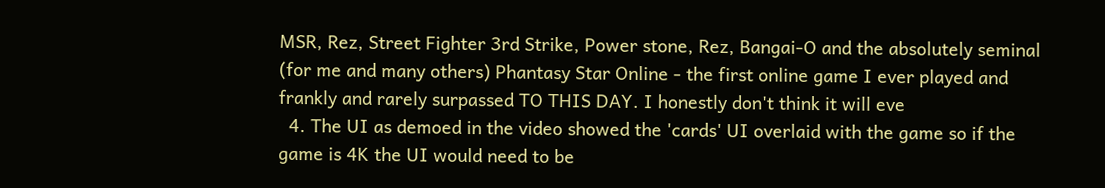MSR, Rez, Street Fighter 3rd Strike, Power stone, Rez, Bangai-O and the absolutely seminal (for me and many others) Phantasy Star Online - the first online game I ever played and frankly and rarely surpassed TO THIS DAY. I honestly don't think it will eve
  4. The UI as demoed in the video showed the 'cards' UI overlaid with the game so if the game is 4K the UI would need to be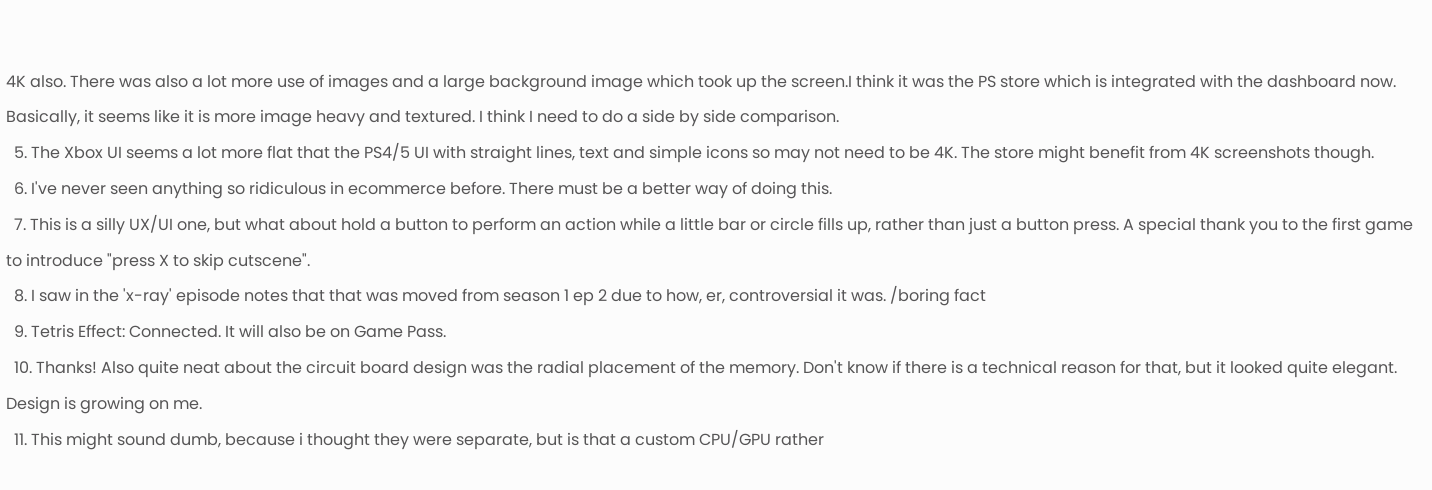4K also. There was also a lot more use of images and a large background image which took up the screen.I think it was the PS store which is integrated with the dashboard now. Basically, it seems like it is more image heavy and textured. I think I need to do a side by side comparison.
  5. The Xbox UI seems a lot more flat that the PS4/5 UI with straight lines, text and simple icons so may not need to be 4K. The store might benefit from 4K screenshots though.
  6. I've never seen anything so ridiculous in ecommerce before. There must be a better way of doing this.
  7. This is a silly UX/UI one, but what about hold a button to perform an action while a little bar or circle fills up, rather than just a button press. A special thank you to the first game to introduce "press X to skip cutscene".
  8. I saw in the 'x-ray' episode notes that that was moved from season 1 ep 2 due to how, er, controversial it was. /boring fact
  9. Tetris Effect: Connected. It will also be on Game Pass.
  10. Thanks! Also quite neat about the circuit board design was the radial placement of the memory. Don't know if there is a technical reason for that, but it looked quite elegant. Design is growing on me.
  11. This might sound dumb, because i thought they were separate, but is that a custom CPU/GPU rather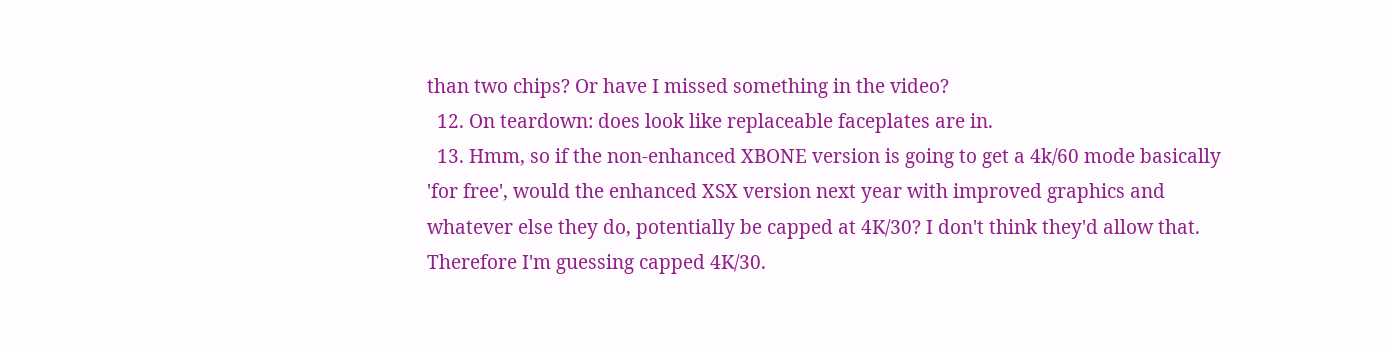than two chips? Or have I missed something in the video?
  12. On teardown: does look like replaceable faceplates are in.
  13. Hmm, so if the non-enhanced XBONE version is going to get a 4k/60 mode basically 'for free', would the enhanced XSX version next year with improved graphics and whatever else they do, potentially be capped at 4K/30? I don't think they'd allow that. Therefore I'm guessing capped 4K/30.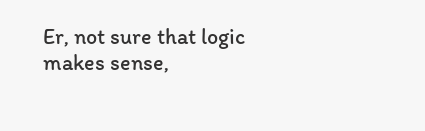Er, not sure that logic makes sense,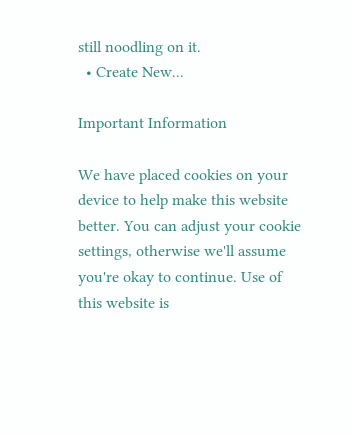still noodling on it.
  • Create New...

Important Information

We have placed cookies on your device to help make this website better. You can adjust your cookie settings, otherwise we'll assume you're okay to continue. Use of this website is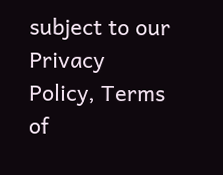subject to our Privacy Policy, Terms of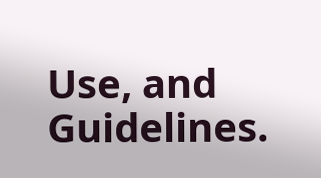Use, and Guidelines.